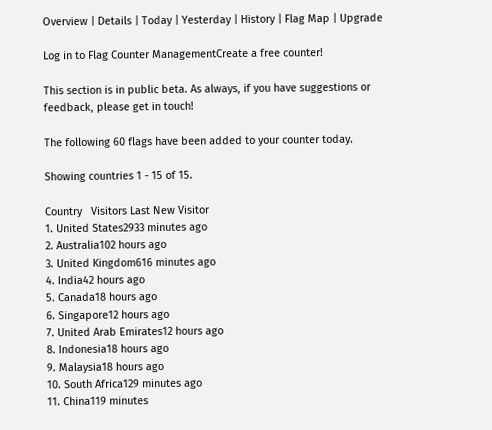Overview | Details | Today | Yesterday | History | Flag Map | Upgrade

Log in to Flag Counter ManagementCreate a free counter!

This section is in public beta. As always, if you have suggestions or feedback, please get in touch!

The following 60 flags have been added to your counter today.

Showing countries 1 - 15 of 15.

Country   Visitors Last New Visitor
1. United States2933 minutes ago
2. Australia102 hours ago
3. United Kingdom616 minutes ago
4. India42 hours ago
5. Canada18 hours ago
6. Singapore12 hours ago
7. United Arab Emirates12 hours ago
8. Indonesia18 hours ago
9. Malaysia18 hours ago
10. South Africa129 minutes ago
11. China119 minutes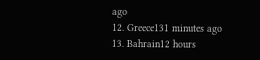ago
12. Greece131 minutes ago
13. Bahrain12 hours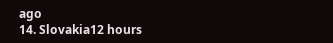ago
14. Slovakia12 hours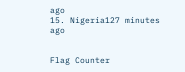ago
15. Nigeria127 minutes ago


Flag Counter